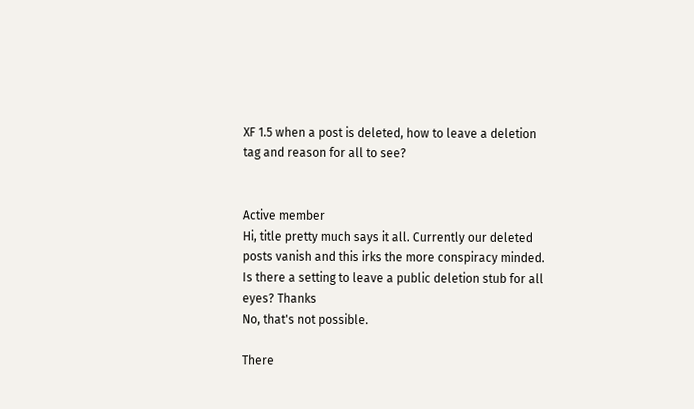XF 1.5 when a post is deleted, how to leave a deletion tag and reason for all to see?


Active member
Hi, title pretty much says it all. Currently our deleted posts vanish and this irks the more conspiracy minded. Is there a setting to leave a public deletion stub for all eyes? Thanks
No, that's not possible.

There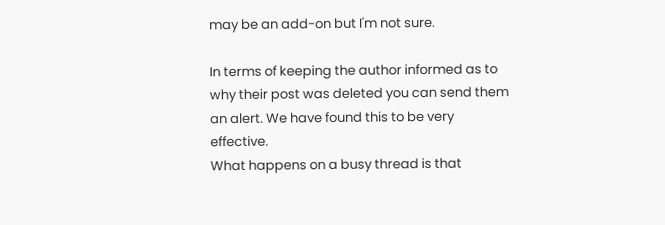may be an add-on but I'm not sure.

In terms of keeping the author informed as to why their post was deleted you can send them an alert. We have found this to be very effective.
What happens on a busy thread is that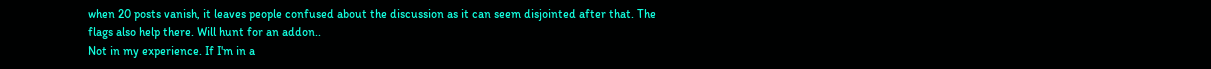when 20 posts vanish, it leaves people confused about the discussion as it can seem disjointed after that. The flags also help there. Will hunt for an addon..
Not in my experience. If I'm in a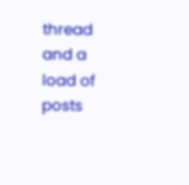thread and a load of posts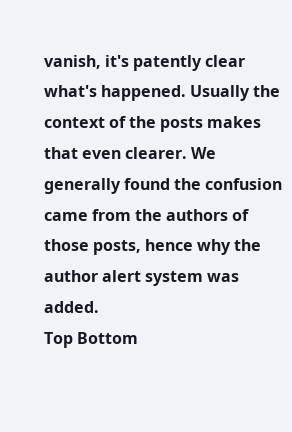vanish, it's patently clear what's happened. Usually the context of the posts makes that even clearer. We generally found the confusion came from the authors of those posts, hence why the author alert system was added.
Top Bottom